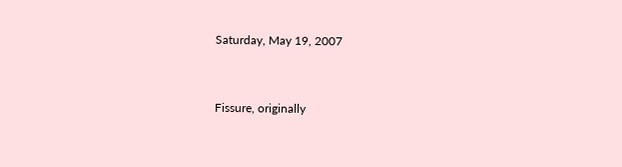Saturday, May 19, 2007


Fissure, originally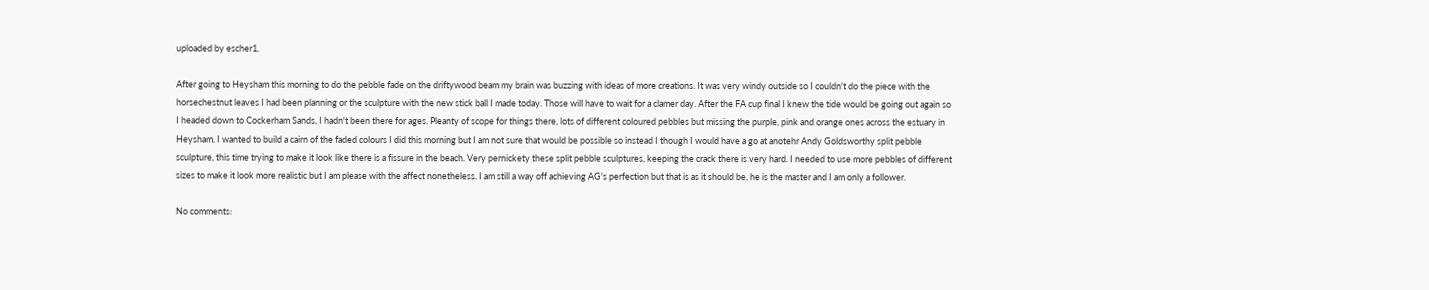uploaded by escher1.

After going to Heysham this morning to do the pebble fade on the driftywood beam my brain was buzzing with ideas of more creations. It was very windy outside so I couldn't do the piece with the horsechestnut leaves I had been planning or the sculpture with the new stick ball I made today. Those will have to wait for a clamer day. After the FA cup final I knew the tide would be going out again so I headed down to Cockerham Sands, I hadn't been there for ages. Pleanty of scope for things there, lots of different coloured pebbles but missing the purple, pink and orange ones across the estuary in Heysham. I wanted to build a cairn of the faded colours I did this morning but I am not sure that would be possible so instead I though I would have a go at anotehr Andy Goldsworthy split pebble sculpture, this time trying to make it look like there is a fissure in the beach. Very pernickety these split pebble sculptures, keeping the crack there is very hard. I needed to use more pebbles of different sizes to make it look more realistic but I am please with the affect nonetheless. I am still a way off achieving AG's perfection but that is as it should be, he is the master and I am only a follower.

No comments: